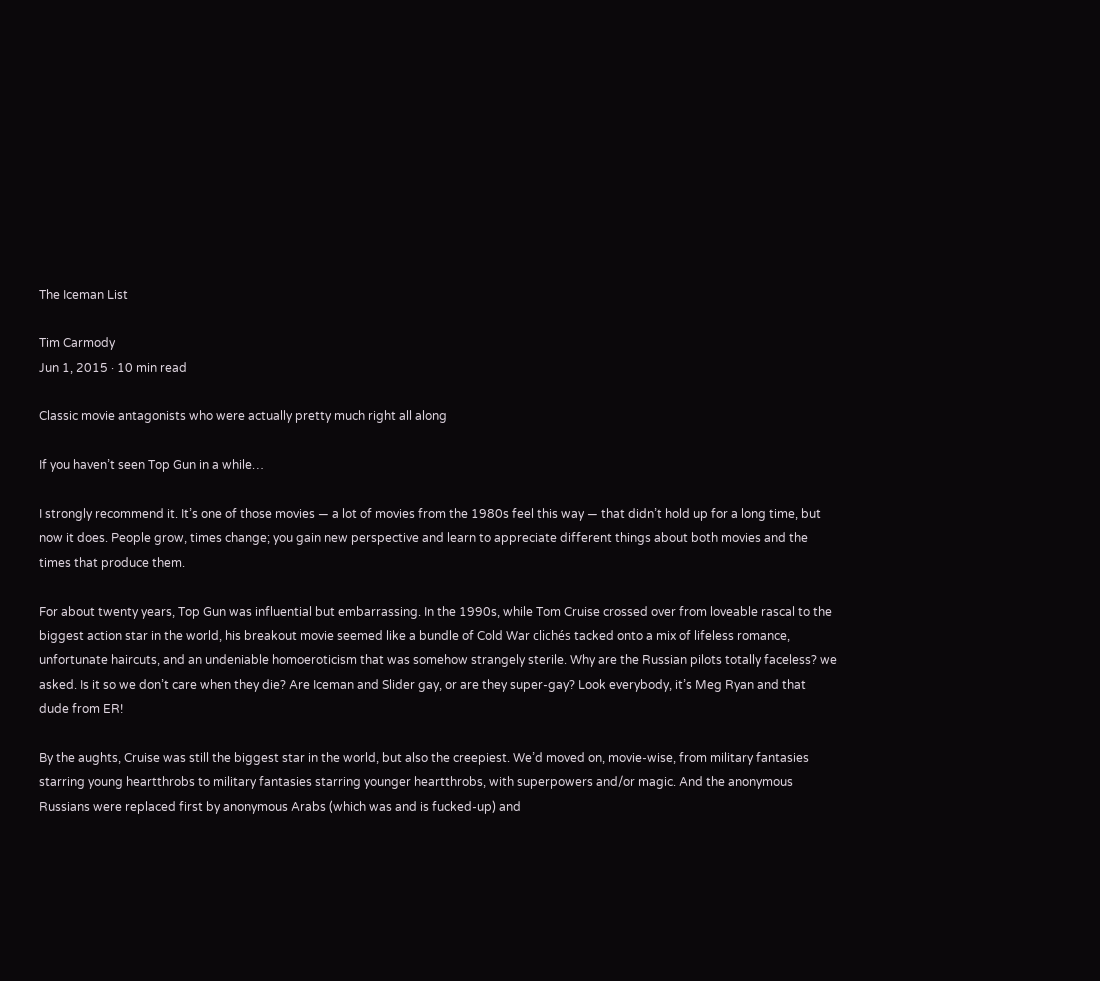The Iceman List

Tim Carmody
Jun 1, 2015 · 10 min read

Classic movie antagonists who were actually pretty much right all along

If you haven’t seen Top Gun in a while…

I strongly recommend it. It’s one of those movies — a lot of movies from the 1980s feel this way — that didn’t hold up for a long time, but now it does. People grow, times change; you gain new perspective and learn to appreciate different things about both movies and the times that produce them.

For about twenty years, Top Gun was influential but embarrassing. In the 1990s, while Tom Cruise crossed over from loveable rascal to the biggest action star in the world, his breakout movie seemed like a bundle of Cold War clichés tacked onto a mix of lifeless romance, unfortunate haircuts, and an undeniable homoeroticism that was somehow strangely sterile. Why are the Russian pilots totally faceless? we asked. Is it so we don’t care when they die? Are Iceman and Slider gay, or are they super-gay? Look everybody, it’s Meg Ryan and that dude from ER!

By the aughts, Cruise was still the biggest star in the world, but also the creepiest. We’d moved on, movie-wise, from military fantasies starring young heartthrobs to military fantasies starring younger heartthrobs, with superpowers and/or magic. And the anonymous Russians were replaced first by anonymous Arabs (which was and is fucked-up) and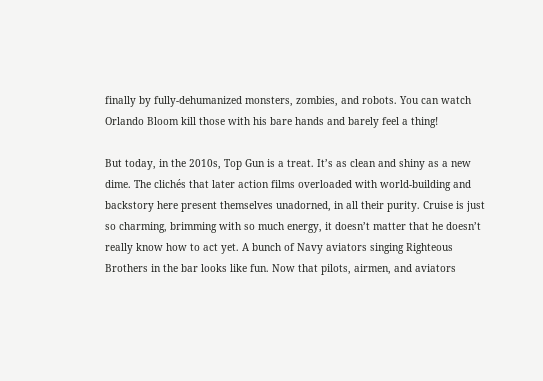finally by fully-dehumanized monsters, zombies, and robots. You can watch Orlando Bloom kill those with his bare hands and barely feel a thing!

But today, in the 2010s, Top Gun is a treat. It’s as clean and shiny as a new dime. The clichés that later action films overloaded with world-building and backstory here present themselves unadorned, in all their purity. Cruise is just so charming, brimming with so much energy, it doesn’t matter that he doesn’t really know how to act yet. A bunch of Navy aviators singing Righteous Brothers in the bar looks like fun. Now that pilots, airmen, and aviators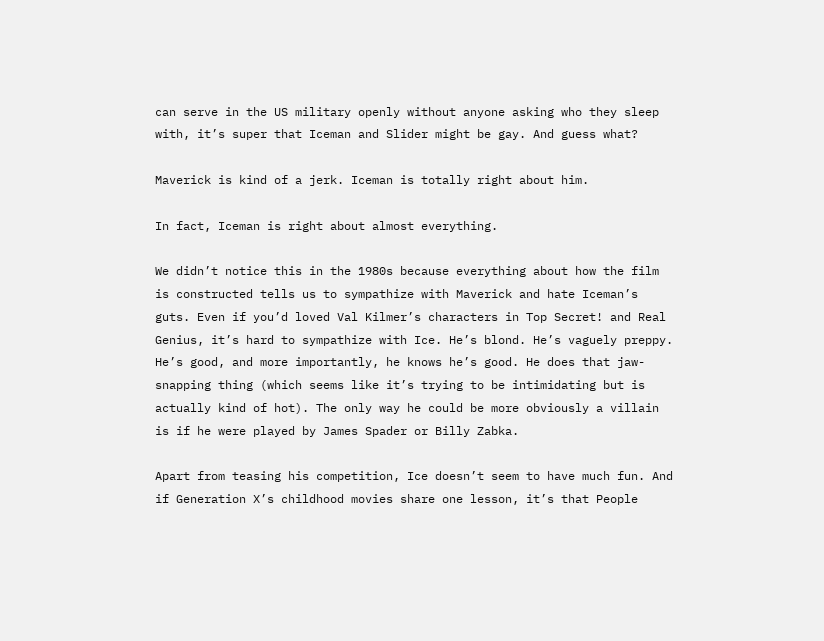can serve in the US military openly without anyone asking who they sleep with, it’s super that Iceman and Slider might be gay. And guess what?

Maverick is kind of a jerk. Iceman is totally right about him.

In fact, Iceman is right about almost everything.

We didn’t notice this in the 1980s because everything about how the film is constructed tells us to sympathize with Maverick and hate Iceman’s guts. Even if you’d loved Val Kilmer’s characters in Top Secret! and Real Genius, it’s hard to sympathize with Ice. He’s blond. He’s vaguely preppy. He’s good, and more importantly, he knows he’s good. He does that jaw-snapping thing (which seems like it’s trying to be intimidating but is actually kind of hot). The only way he could be more obviously a villain is if he were played by James Spader or Billy Zabka.

Apart from teasing his competition, Ice doesn’t seem to have much fun. And if Generation X’s childhood movies share one lesson, it’s that People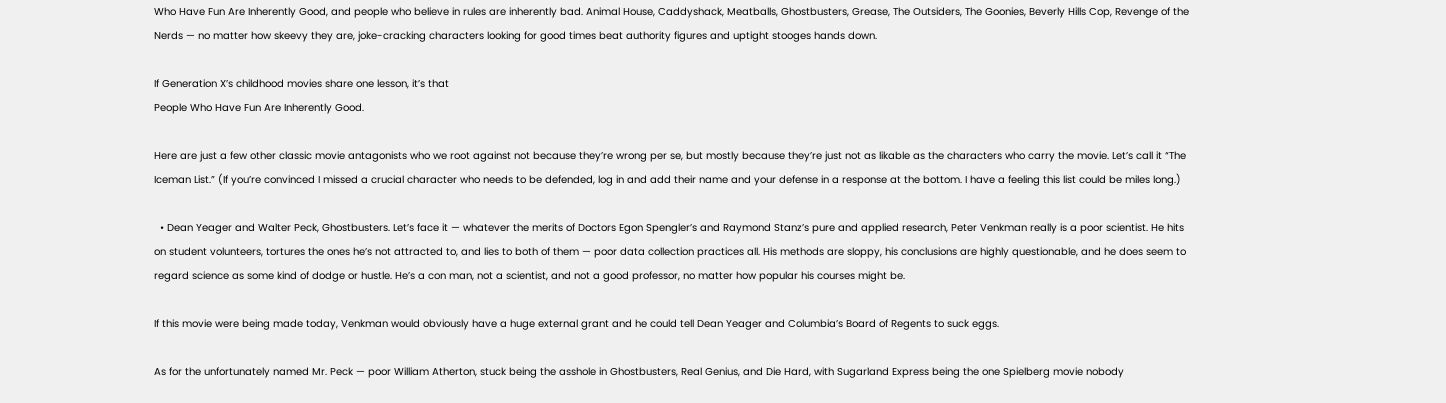Who Have Fun Are Inherently Good, and people who believe in rules are inherently bad. Animal House, Caddyshack, Meatballs, Ghostbusters, Grease, The Outsiders, The Goonies, Beverly Hills Cop, Revenge of the Nerds — no matter how skeevy they are, joke-cracking characters looking for good times beat authority figures and uptight stooges hands down.

If Generation X’s childhood movies share one lesson, it’s that
People Who Have Fun Are Inherently Good.

Here are just a few other classic movie antagonists who we root against not because they’re wrong per se, but mostly because they’re just not as likable as the characters who carry the movie. Let’s call it “The Iceman List.” (If you’re convinced I missed a crucial character who needs to be defended, log in and add their name and your defense in a response at the bottom. I have a feeling this list could be miles long.)

  • Dean Yeager and Walter Peck, Ghostbusters. Let’s face it — whatever the merits of Doctors Egon Spengler’s and Raymond Stanz’s pure and applied research, Peter Venkman really is a poor scientist. He hits on student volunteers, tortures the ones he’s not attracted to, and lies to both of them — poor data collection practices all. His methods are sloppy, his conclusions are highly questionable, and he does seem to regard science as some kind of dodge or hustle. He’s a con man, not a scientist, and not a good professor, no matter how popular his courses might be.

If this movie were being made today, Venkman would obviously have a huge external grant and he could tell Dean Yeager and Columbia’s Board of Regents to suck eggs.

As for the unfortunately named Mr. Peck — poor William Atherton, stuck being the asshole in Ghostbusters, Real Genius, and Die Hard, with Sugarland Express being the one Spielberg movie nobody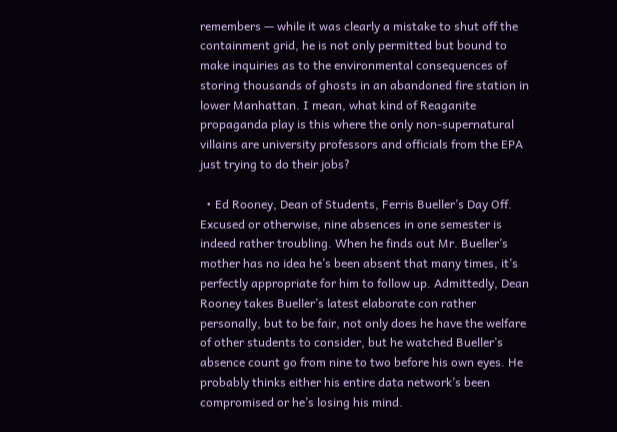remembers — while it was clearly a mistake to shut off the containment grid, he is not only permitted but bound to make inquiries as to the environmental consequences of storing thousands of ghosts in an abandoned fire station in lower Manhattan. I mean, what kind of Reaganite propaganda play is this where the only non-supernatural villains are university professors and officials from the EPA just trying to do their jobs?

  • Ed Rooney, Dean of Students, Ferris Bueller’s Day Off. Excused or otherwise, nine absences in one semester is indeed rather troubling. When he finds out Mr. Bueller’s mother has no idea he’s been absent that many times, it’s perfectly appropriate for him to follow up. Admittedly, Dean Rooney takes Bueller’s latest elaborate con rather personally, but to be fair, not only does he have the welfare of other students to consider, but he watched Bueller’s absence count go from nine to two before his own eyes. He probably thinks either his entire data network’s been compromised or he’s losing his mind.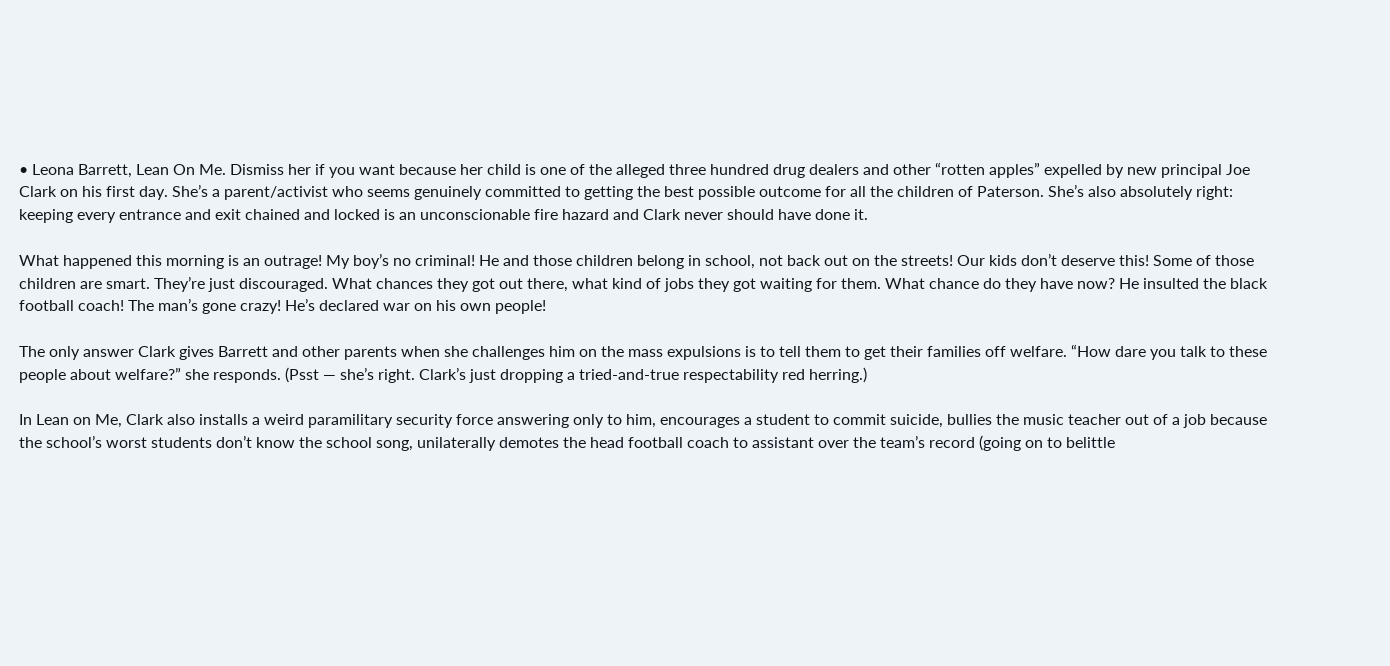• Leona Barrett, Lean On Me. Dismiss her if you want because her child is one of the alleged three hundred drug dealers and other “rotten apples” expelled by new principal Joe Clark on his first day. She’s a parent/activist who seems genuinely committed to getting the best possible outcome for all the children of Paterson. She’s also absolutely right: keeping every entrance and exit chained and locked is an unconscionable fire hazard and Clark never should have done it.

What happened this morning is an outrage! My boy’s no criminal! He and those children belong in school, not back out on the streets! Our kids don’t deserve this! Some of those children are smart. They’re just discouraged. What chances they got out there, what kind of jobs they got waiting for them. What chance do they have now? He insulted the black football coach! The man’s gone crazy! He’s declared war on his own people!

The only answer Clark gives Barrett and other parents when she challenges him on the mass expulsions is to tell them to get their families off welfare. “How dare you talk to these people about welfare?” she responds. (Psst — she’s right. Clark’s just dropping a tried-and-true respectability red herring.)

In Lean on Me, Clark also installs a weird paramilitary security force answering only to him, encourages a student to commit suicide, bullies the music teacher out of a job because the school’s worst students don’t know the school song, unilaterally demotes the head football coach to assistant over the team’s record (going on to belittle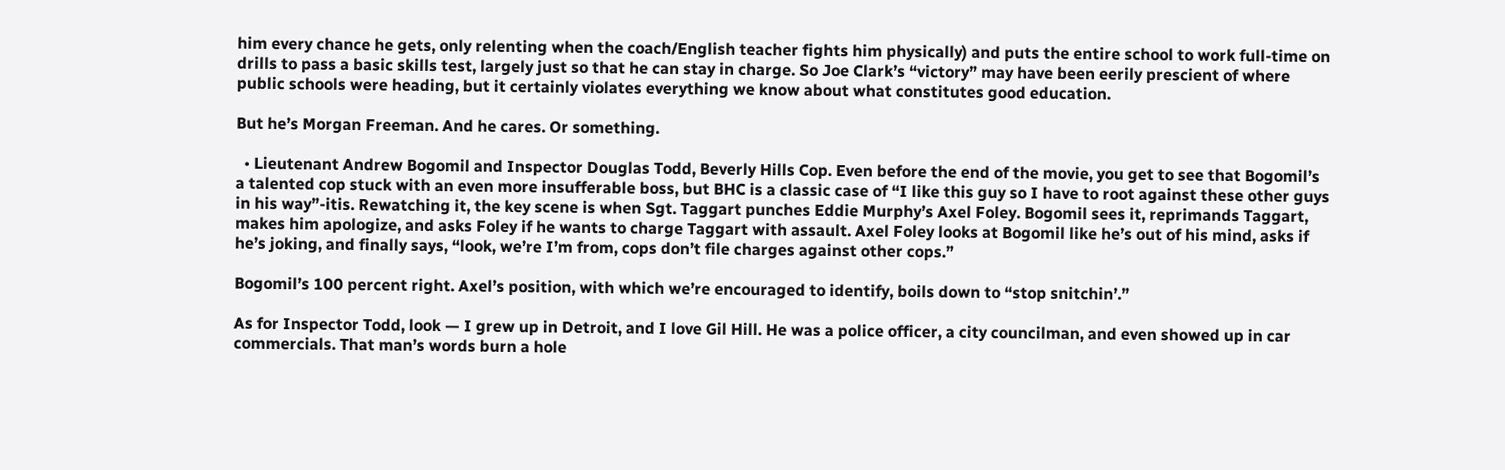him every chance he gets, only relenting when the coach/English teacher fights him physically) and puts the entire school to work full-time on drills to pass a basic skills test, largely just so that he can stay in charge. So Joe Clark’s “victory” may have been eerily prescient of where public schools were heading, but it certainly violates everything we know about what constitutes good education.

But he’s Morgan Freeman. And he cares. Or something.

  • Lieutenant Andrew Bogomil and Inspector Douglas Todd, Beverly Hills Cop. Even before the end of the movie, you get to see that Bogomil’s a talented cop stuck with an even more insufferable boss, but BHC is a classic case of “I like this guy so I have to root against these other guys in his way”-itis. Rewatching it, the key scene is when Sgt. Taggart punches Eddie Murphy’s Axel Foley. Bogomil sees it, reprimands Taggart, makes him apologize, and asks Foley if he wants to charge Taggart with assault. Axel Foley looks at Bogomil like he’s out of his mind, asks if he’s joking, and finally says, “look, we’re I’m from, cops don’t file charges against other cops.”

Bogomil’s 100 percent right. Axel’s position, with which we’re encouraged to identify, boils down to “stop snitchin’.”

As for Inspector Todd, look — I grew up in Detroit, and I love Gil Hill. He was a police officer, a city councilman, and even showed up in car commercials. That man’s words burn a hole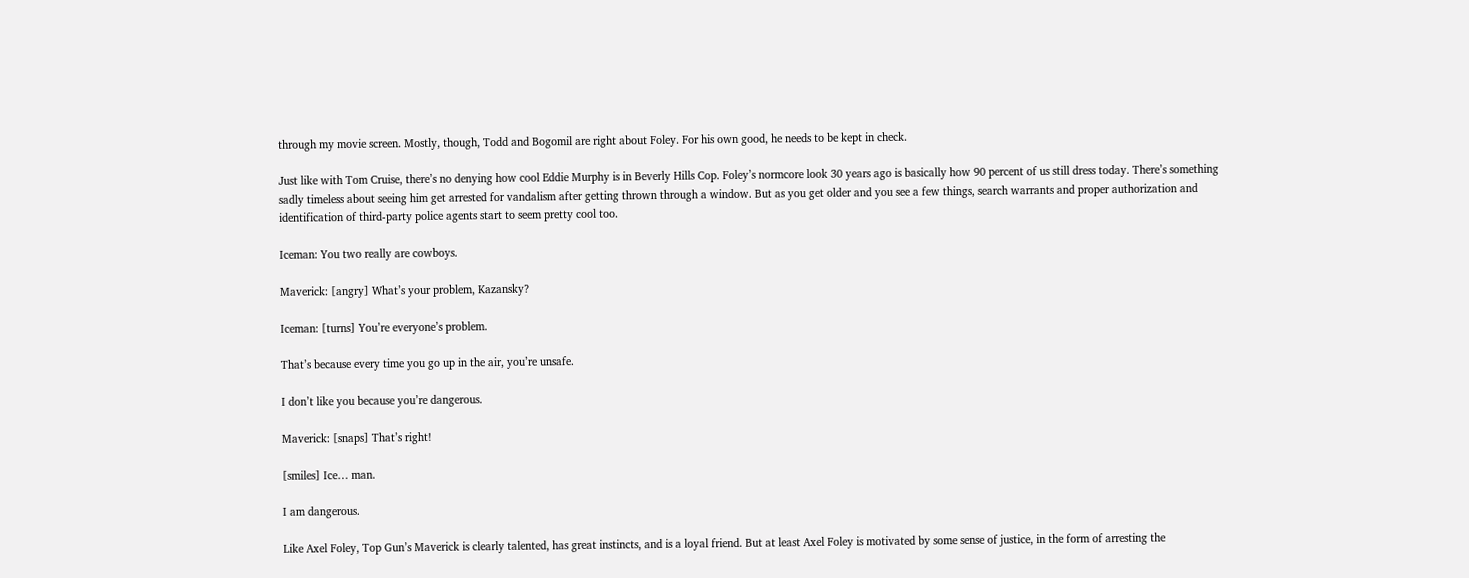through my movie screen. Mostly, though, Todd and Bogomil are right about Foley. For his own good, he needs to be kept in check.

Just like with Tom Cruise, there’s no denying how cool Eddie Murphy is in Beverly Hills Cop. Foley’s normcore look 30 years ago is basically how 90 percent of us still dress today. There’s something sadly timeless about seeing him get arrested for vandalism after getting thrown through a window. But as you get older and you see a few things, search warrants and proper authorization and identification of third-party police agents start to seem pretty cool too.

Iceman: You two really are cowboys.

Maverick: [angry] What’s your problem, Kazansky?

Iceman: [turns] You’re everyone’s problem.

That’s because every time you go up in the air, you’re unsafe.

I don’t like you because you’re dangerous.

Maverick: [snaps] That’s right!

[smiles] Ice… man.

I am dangerous.

Like Axel Foley, Top Gun’s Maverick is clearly talented, has great instincts, and is a loyal friend. But at least Axel Foley is motivated by some sense of justice, in the form of arresting the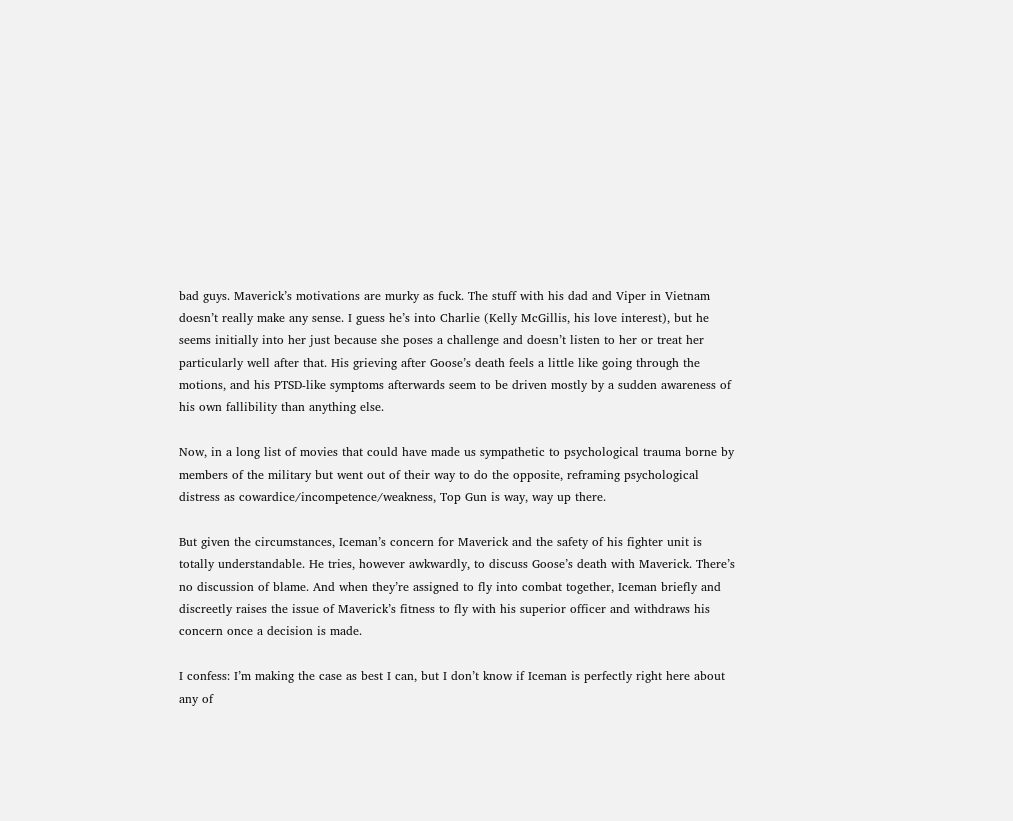bad guys. Maverick’s motivations are murky as fuck. The stuff with his dad and Viper in Vietnam doesn’t really make any sense. I guess he’s into Charlie (Kelly McGillis, his love interest), but he seems initially into her just because she poses a challenge and doesn’t listen to her or treat her particularly well after that. His grieving after Goose’s death feels a little like going through the motions, and his PTSD-like symptoms afterwards seem to be driven mostly by a sudden awareness of his own fallibility than anything else.

Now, in a long list of movies that could have made us sympathetic to psychological trauma borne by members of the military but went out of their way to do the opposite, reframing psychological distress as cowardice/incompetence/weakness, Top Gun is way, way up there.

But given the circumstances, Iceman’s concern for Maverick and the safety of his fighter unit is totally understandable. He tries, however awkwardly, to discuss Goose’s death with Maverick. There’s no discussion of blame. And when they’re assigned to fly into combat together, Iceman briefly and discreetly raises the issue of Maverick’s fitness to fly with his superior officer and withdraws his concern once a decision is made.

I confess: I’m making the case as best I can, but I don’t know if Iceman is perfectly right here about any of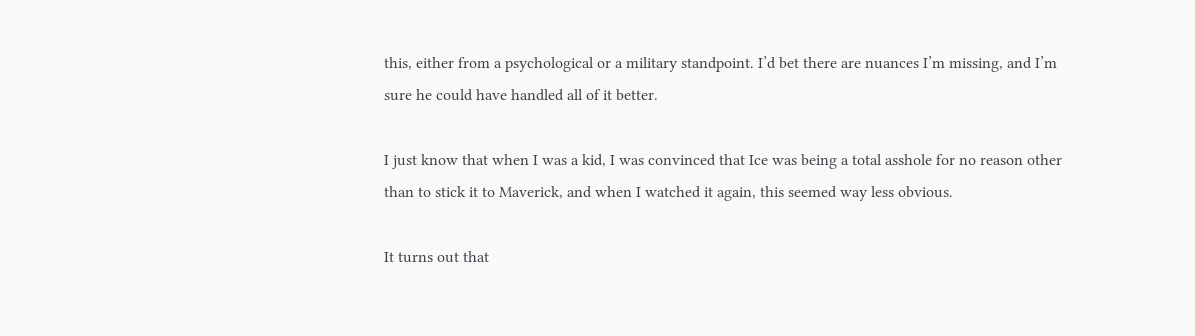this, either from a psychological or a military standpoint. I’d bet there are nuances I’m missing, and I’m sure he could have handled all of it better.

I just know that when I was a kid, I was convinced that Ice was being a total asshole for no reason other than to stick it to Maverick, and when I watched it again, this seemed way less obvious.

It turns out that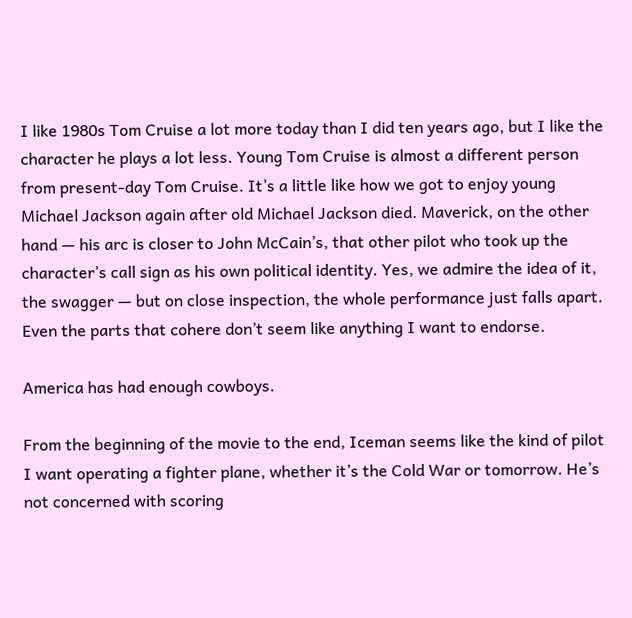I like 1980s Tom Cruise a lot more today than I did ten years ago, but I like the character he plays a lot less. Young Tom Cruise is almost a different person from present-day Tom Cruise. It’s a little like how we got to enjoy young Michael Jackson again after old Michael Jackson died. Maverick, on the other hand — his arc is closer to John McCain’s, that other pilot who took up the character’s call sign as his own political identity. Yes, we admire the idea of it, the swagger — but on close inspection, the whole performance just falls apart. Even the parts that cohere don’t seem like anything I want to endorse.

America has had enough cowboys.

From the beginning of the movie to the end, Iceman seems like the kind of pilot I want operating a fighter plane, whether it’s the Cold War or tomorrow. He’s not concerned with scoring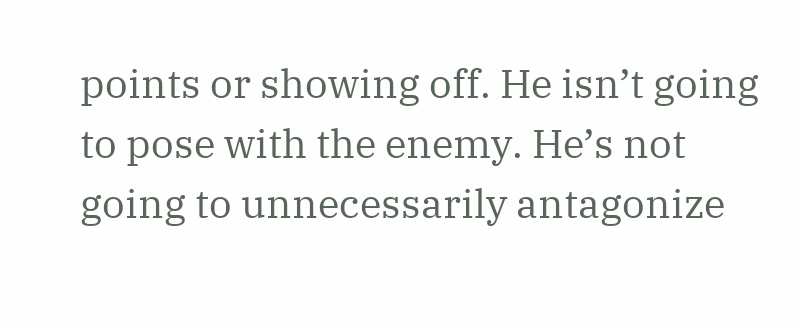points or showing off. He isn’t going to pose with the enemy. He’s not going to unnecessarily antagonize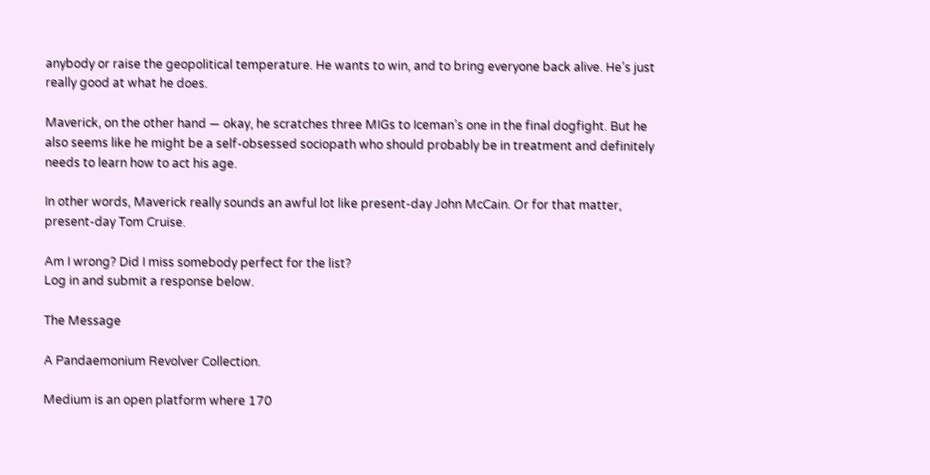anybody or raise the geopolitical temperature. He wants to win, and to bring everyone back alive. He’s just really good at what he does.

Maverick, on the other hand — okay, he scratches three MIGs to Iceman’s one in the final dogfight. But he also seems like he might be a self-obsessed sociopath who should probably be in treatment and definitely needs to learn how to act his age.

In other words, Maverick really sounds an awful lot like present-day John McCain. Or for that matter, present-day Tom Cruise.

Am I wrong? Did I miss somebody perfect for the list?
Log in and submit a response below.

The Message

A Pandaemonium Revolver Collection.

Medium is an open platform where 170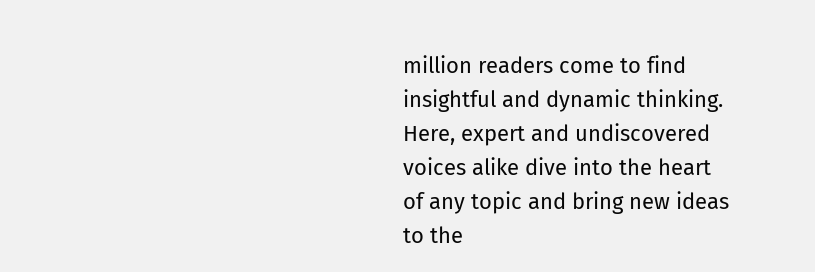million readers come to find insightful and dynamic thinking. Here, expert and undiscovered voices alike dive into the heart of any topic and bring new ideas to the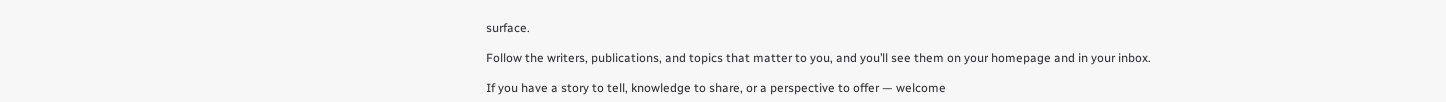surface.

Follow the writers, publications, and topics that matter to you, and you’ll see them on your homepage and in your inbox.

If you have a story to tell, knowledge to share, or a perspective to offer — welcome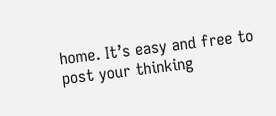home. It’s easy and free to post your thinking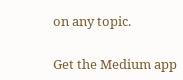on any topic.

Get the Medium app